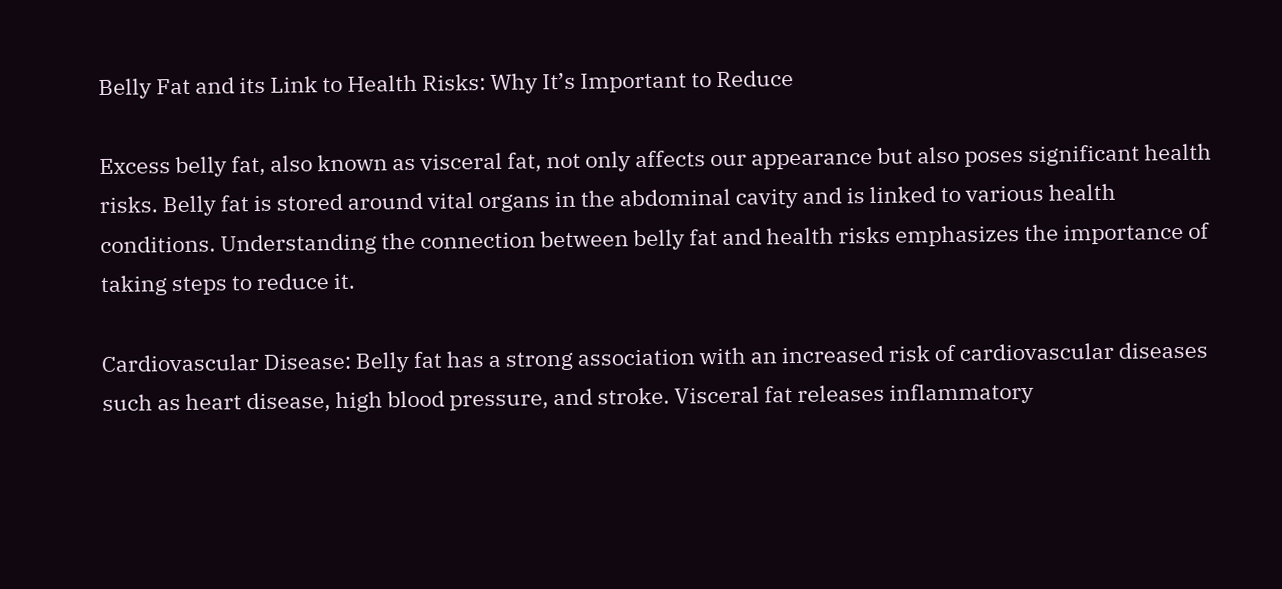Belly Fat and its Link to Health Risks: Why It’s Important to Reduce

Excess belly fat, also known as visceral fat, not only affects our appearance but also poses significant health risks. Belly fat is stored around vital organs in the abdominal cavity and is linked to various health conditions. Understanding the connection between belly fat and health risks emphasizes the importance of taking steps to reduce it.

Cardiovascular Disease: Belly fat has a strong association with an increased risk of cardiovascular diseases such as heart disease, high blood pressure, and stroke. Visceral fat releases inflammatory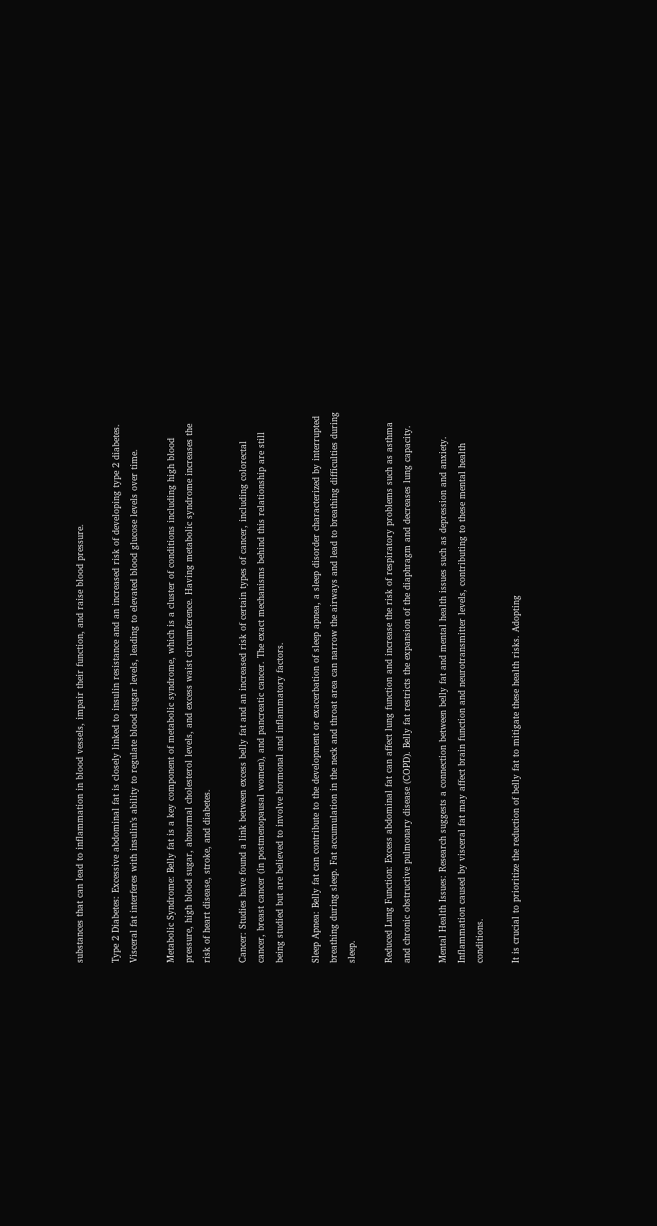substances that can lead to inflammation in blood vessels, impair their function, and raise blood pressure.

Type 2 Diabetes: Excessive abdominal fat is closely linked to insulin resistance and an increased risk of developing type 2 diabetes. Visceral fat interferes with insulin’s ability to regulate blood sugar levels, leading to elevated blood glucose levels over time.

Metabolic Syndrome: Belly fat is a key component of metabolic syndrome, which is a cluster of conditions including high blood pressure, high blood sugar, abnormal cholesterol levels, and excess waist circumference. Having metabolic syndrome increases the risk of heart disease, stroke, and diabetes.

Cancer: Studies have found a link between excess belly fat and an increased risk of certain types of cancer, including colorectal cancer, breast cancer (in postmenopausal women), and pancreatic cancer. The exact mechanisms behind this relationship are still being studied but are believed to involve hormonal and inflammatory factors.

Sleep Apnea: Belly fat can contribute to the development or exacerbation of sleep apnea, a sleep disorder characterized by interrupted breathing during sleep. Fat accumulation in the neck and throat area can narrow the airways and lead to breathing difficulties during sleep.

Reduced Lung Function: Excess abdominal fat can affect lung function and increase the risk of respiratory problems such as asthma and chronic obstructive pulmonary disease (COPD). Belly fat restricts the expansion of the diaphragm and decreases lung capacity.

Mental Health Issues: Research suggests a connection between belly fat and mental health issues such as depression and anxiety. Inflammation caused by visceral fat may affect brain function and neurotransmitter levels, contributing to these mental health conditions.

It is crucial to prioritize the reduction of belly fat to mitigate these health risks. Adopting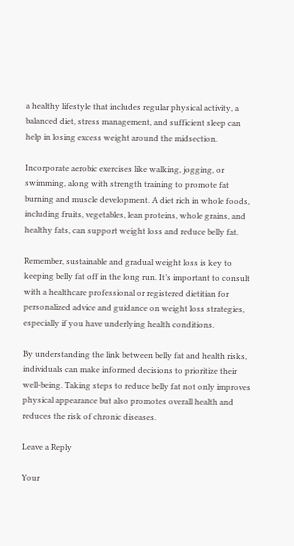a healthy lifestyle that includes regular physical activity, a balanced diet, stress management, and sufficient sleep can help in losing excess weight around the midsection.

Incorporate aerobic exercises like walking, jogging, or swimming, along with strength training to promote fat burning and muscle development. A diet rich in whole foods, including fruits, vegetables, lean proteins, whole grains, and healthy fats, can support weight loss and reduce belly fat.

Remember, sustainable and gradual weight loss is key to keeping belly fat off in the long run. It’s important to consult with a healthcare professional or registered dietitian for personalized advice and guidance on weight loss strategies, especially if you have underlying health conditions.

By understanding the link between belly fat and health risks, individuals can make informed decisions to prioritize their well-being. Taking steps to reduce belly fat not only improves physical appearance but also promotes overall health and reduces the risk of chronic diseases.

Leave a Reply

Your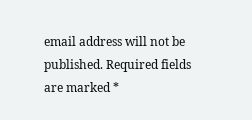email address will not be published. Required fields are marked *